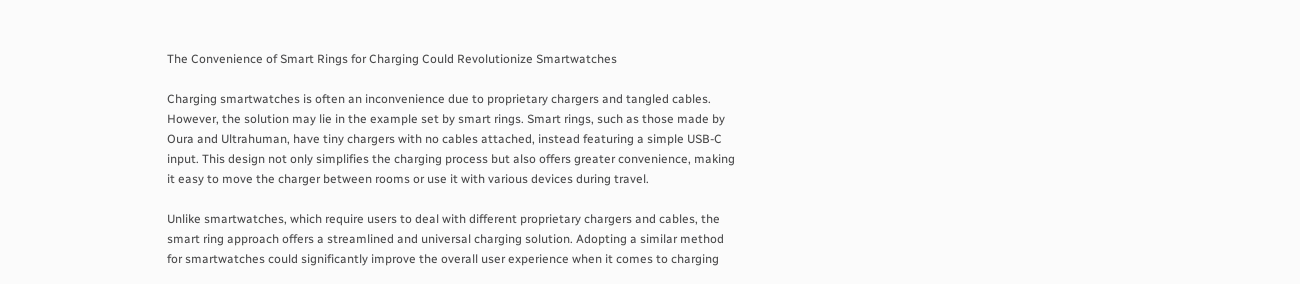The Convenience of Smart Rings for Charging Could Revolutionize Smartwatches

Charging smartwatches is often an inconvenience due to proprietary chargers and tangled cables. However, the solution may lie in the example set by smart rings. Smart rings, such as those made by Oura and Ultrahuman, have tiny chargers with no cables attached, instead featuring a simple USB-C input. This design not only simplifies the charging process but also offers greater convenience, making it easy to move the charger between rooms or use it with various devices during travel.

Unlike smartwatches, which require users to deal with different proprietary chargers and cables, the smart ring approach offers a streamlined and universal charging solution. Adopting a similar method for smartwatches could significantly improve the overall user experience when it comes to charging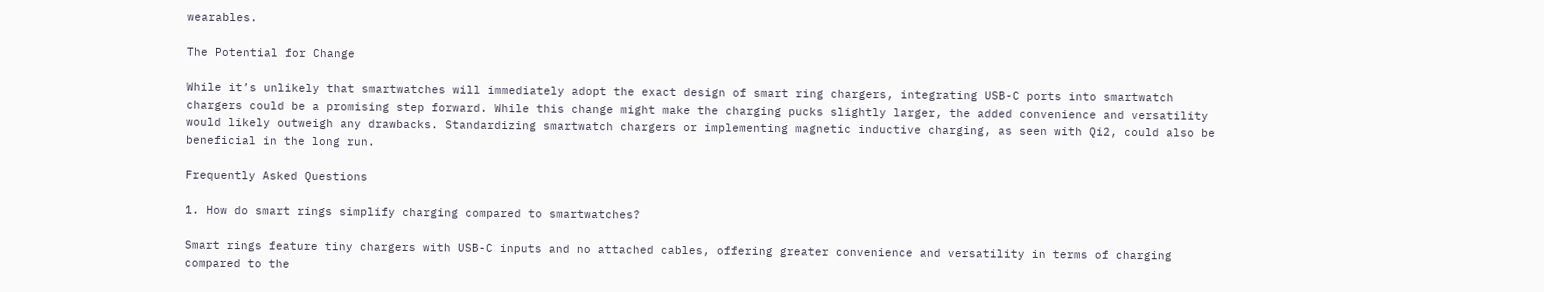wearables.

The Potential for Change

While it’s unlikely that smartwatches will immediately adopt the exact design of smart ring chargers, integrating USB-C ports into smartwatch chargers could be a promising step forward. While this change might make the charging pucks slightly larger, the added convenience and versatility would likely outweigh any drawbacks. Standardizing smartwatch chargers or implementing magnetic inductive charging, as seen with Qi2, could also be beneficial in the long run.

Frequently Asked Questions

1. How do smart rings simplify charging compared to smartwatches?

Smart rings feature tiny chargers with USB-C inputs and no attached cables, offering greater convenience and versatility in terms of charging compared to the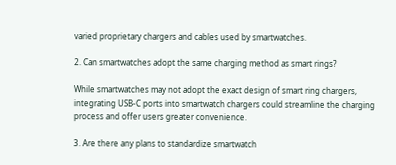varied proprietary chargers and cables used by smartwatches.

2. Can smartwatches adopt the same charging method as smart rings?

While smartwatches may not adopt the exact design of smart ring chargers, integrating USB-C ports into smartwatch chargers could streamline the charging process and offer users greater convenience.

3. Are there any plans to standardize smartwatch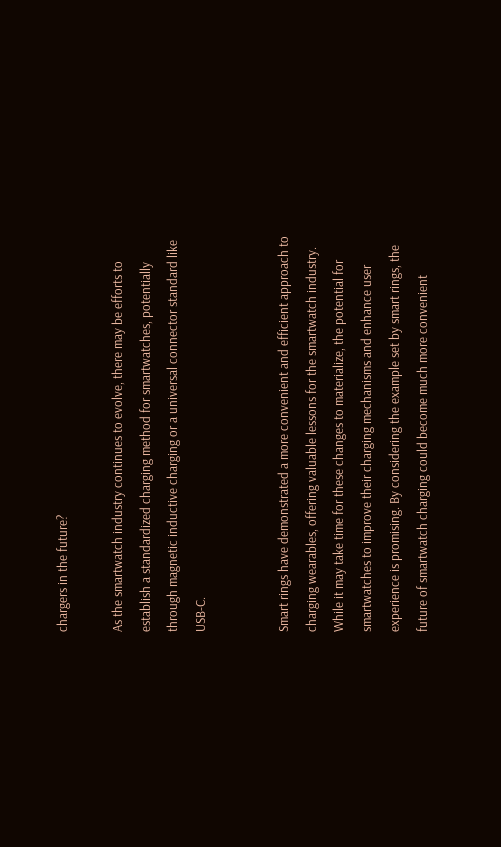chargers in the future?

As the smartwatch industry continues to evolve, there may be efforts to establish a standardized charging method for smartwatches, potentially through magnetic inductive charging or a universal connector standard like USB-C.


Smart rings have demonstrated a more convenient and efficient approach to charging wearables, offering valuable lessons for the smartwatch industry. While it may take time for these changes to materialize, the potential for smartwatches to improve their charging mechanisms and enhance user experience is promising. By considering the example set by smart rings, the future of smartwatch charging could become much more convenient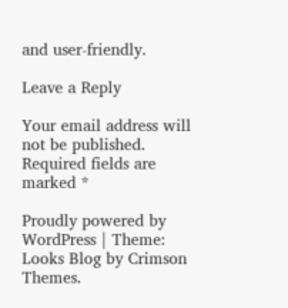and user-friendly.

Leave a Reply

Your email address will not be published. Required fields are marked *

Proudly powered by WordPress | Theme: Looks Blog by Crimson Themes.